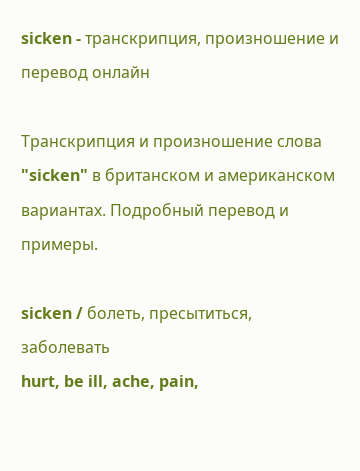sicken - транскрипция, произношение и перевод онлайн

Транскрипция и произношение слова "sicken" в британском и американском вариантах. Подробный перевод и примеры.

sicken / болеть, пресытиться, заболевать
hurt, be ill, ache, pain,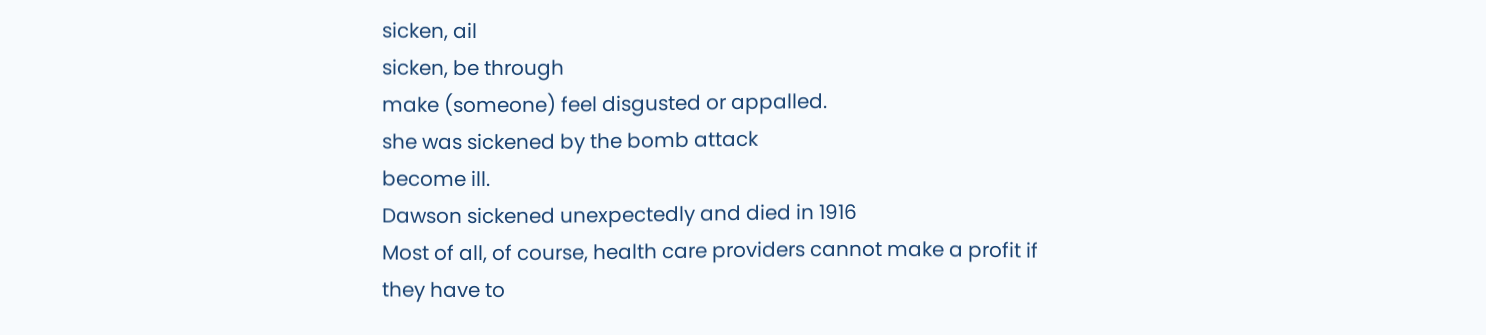sicken, ail
sicken, be through
make (someone) feel disgusted or appalled.
she was sickened by the bomb attack
become ill.
Dawson sickened unexpectedly and died in 1916
Most of all, of course, health care providers cannot make a profit if they have to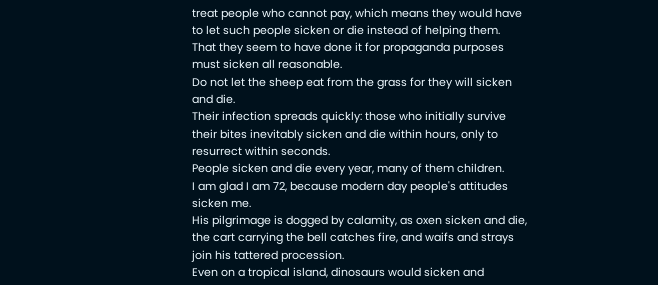treat people who cannot pay, which means they would have to let such people sicken or die instead of helping them.
That they seem to have done it for propaganda purposes must sicken all reasonable.
Do not let the sheep eat from the grass for they will sicken and die.
Their infection spreads quickly: those who initially survive their bites inevitably sicken and die within hours, only to resurrect within seconds.
People sicken and die every year, many of them children.
I am glad I am 72, because modern day people's attitudes sicken me.
His pilgrimage is dogged by calamity, as oxen sicken and die, the cart carrying the bell catches fire, and waifs and strays join his tattered procession.
Even on a tropical island, dinosaurs would sicken and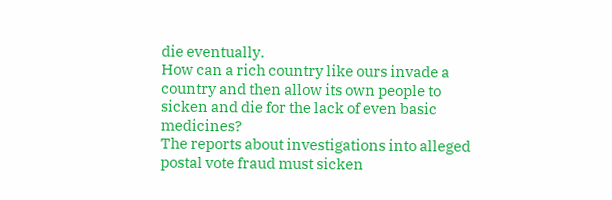die eventually.
How can a rich country like ours invade a country and then allow its own people to sicken and die for the lack of even basic medicines?
The reports about investigations into alleged postal vote fraud must sicken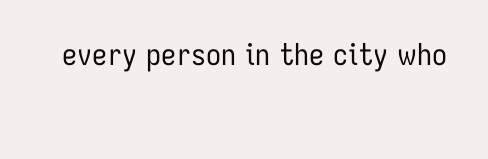every person in the city who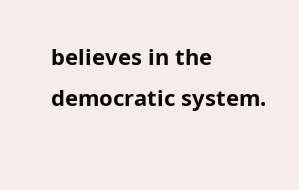believes in the democratic system.